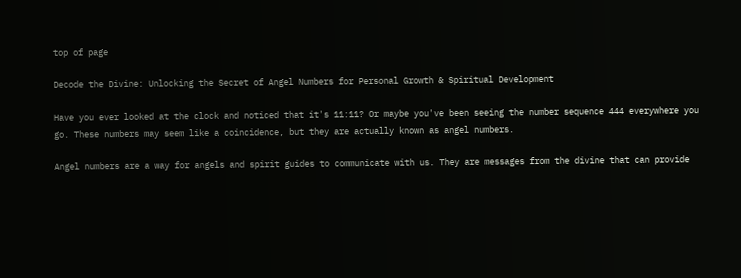top of page

Decode the Divine: Unlocking the Secret of Angel Numbers for Personal Growth & Spiritual Development

Have you ever looked at the clock and noticed that it's 11:11? Or maybe you've been seeing the number sequence 444 everywhere you go. These numbers may seem like a coincidence, but they are actually known as angel numbers.

Angel numbers are a way for angels and spirit guides to communicate with us. They are messages from the divine that can provide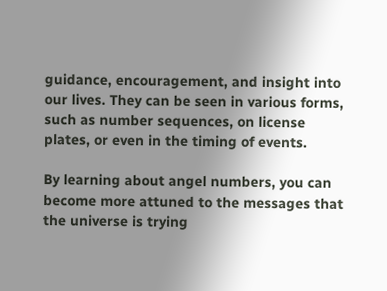guidance, encouragement, and insight into our lives. They can be seen in various forms, such as number sequences, on license plates, or even in the timing of events.

By learning about angel numbers, you can become more attuned to the messages that the universe is trying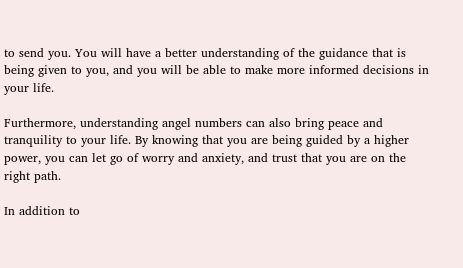to send you. You will have a better understanding of the guidance that is being given to you, and you will be able to make more informed decisions in your life.

Furthermore, understanding angel numbers can also bring peace and tranquility to your life. By knowing that you are being guided by a higher power, you can let go of worry and anxiety, and trust that you are on the right path.

In addition to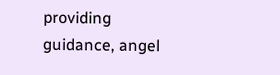providing guidance, angel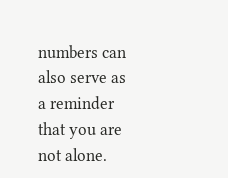numbers can also serve as a reminder that you are not alone.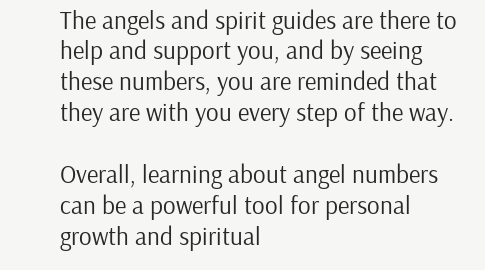The angels and spirit guides are there to help and support you, and by seeing these numbers, you are reminded that they are with you every step of the way.

Overall, learning about angel numbers can be a powerful tool for personal growth and spiritual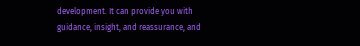development. It can provide you with guidance, insight, and reassurance, and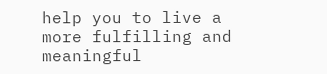help you to live a more fulfilling and meaningful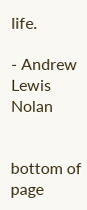life.

- Andrew Lewis Nolan


bottom of page